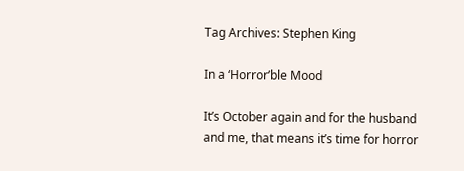Tag Archives: Stephen King

In a ‘Horror’ble Mood

It’s October again and for the husband and me, that means it’s time for horror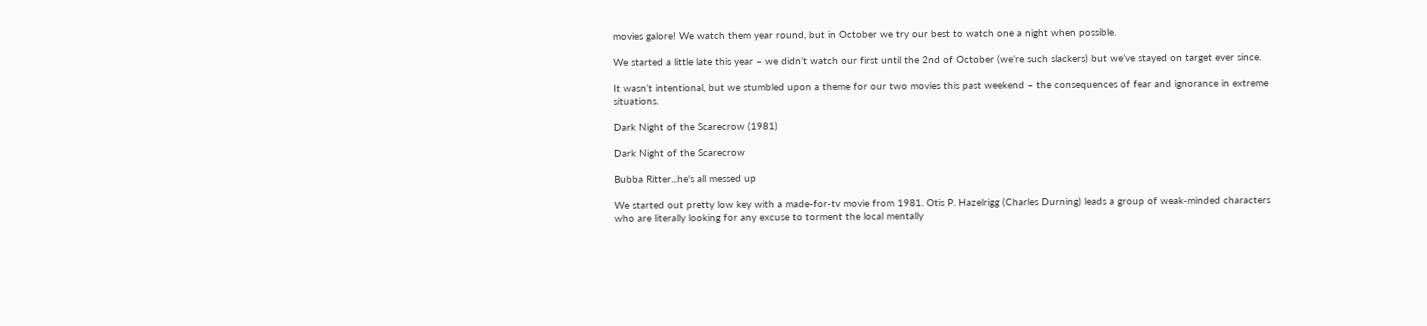movies galore! We watch them year round, but in October we try our best to watch one a night when possible.

We started a little late this year – we didn’t watch our first until the 2nd of October (we’re such slackers) but we’ve stayed on target ever since.

It wasn’t intentional, but we stumbled upon a theme for our two movies this past weekend – the consequences of fear and ignorance in extreme situations.

Dark Night of the Scarecrow (1981)

Dark Night of the Scarecrow

Bubba Ritter...he's all messed up

We started out pretty low key with a made-for-tv movie from 1981. Otis P. Hazelrigg (Charles Durning) leads a group of weak-minded characters who are literally looking for any excuse to torment the local mentally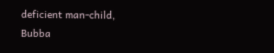deficient man-child, Bubba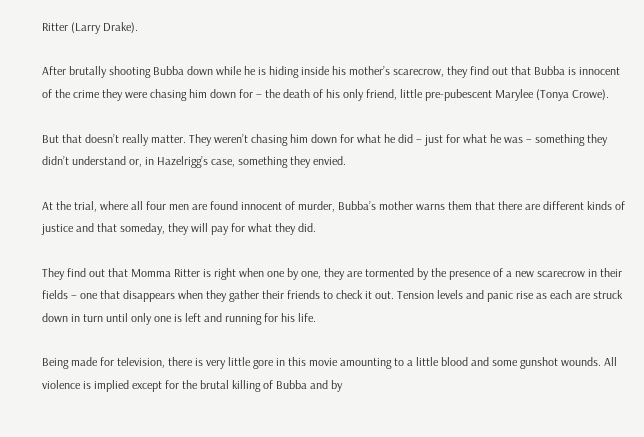Ritter (Larry Drake).

After brutally shooting Bubba down while he is hiding inside his mother’s scarecrow, they find out that Bubba is innocent of the crime they were chasing him down for – the death of his only friend, little pre-pubescent Marylee (Tonya Crowe).

But that doesn’t really matter. They weren’t chasing him down for what he did – just for what he was – something they didn’t understand or, in Hazelrigg’s case, something they envied.

At the trial, where all four men are found innocent of murder, Bubba’s mother warns them that there are different kinds of justice and that someday, they will pay for what they did.

They find out that Momma Ritter is right when one by one, they are tormented by the presence of a new scarecrow in their fields – one that disappears when they gather their friends to check it out. Tension levels and panic rise as each are struck down in turn until only one is left and running for his life.

Being made for television, there is very little gore in this movie amounting to a little blood and some gunshot wounds. All violence is implied except for the brutal killing of Bubba and by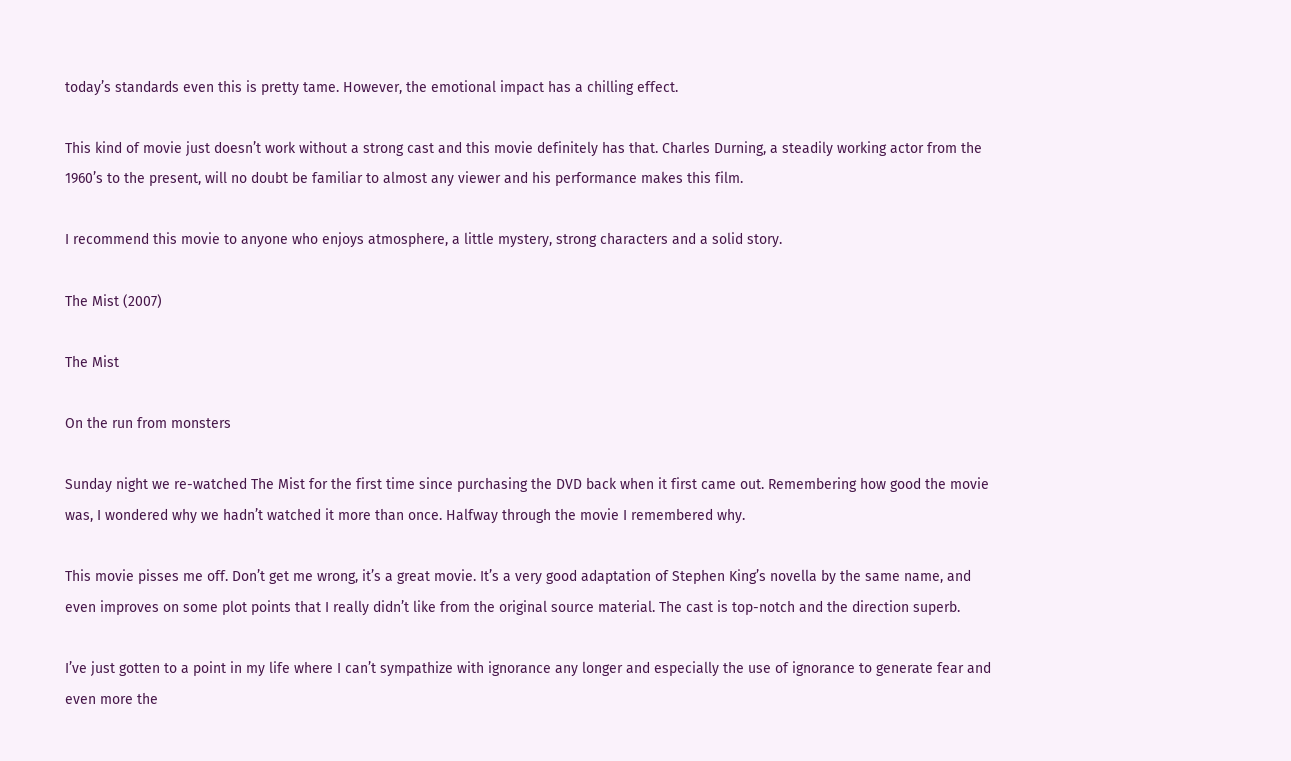today’s standards even this is pretty tame. However, the emotional impact has a chilling effect.

This kind of movie just doesn’t work without a strong cast and this movie definitely has that. Charles Durning, a steadily working actor from the 1960’s to the present, will no doubt be familiar to almost any viewer and his performance makes this film.

I recommend this movie to anyone who enjoys atmosphere, a little mystery, strong characters and a solid story.

The Mist (2007)

The Mist

On the run from monsters

Sunday night we re-watched The Mist for the first time since purchasing the DVD back when it first came out. Remembering how good the movie was, I wondered why we hadn’t watched it more than once. Halfway through the movie I remembered why.

This movie pisses me off. Don’t get me wrong, it’s a great movie. It’s a very good adaptation of Stephen King’s novella by the same name, and even improves on some plot points that I really didn’t like from the original source material. The cast is top-notch and the direction superb.

I’ve just gotten to a point in my life where I can’t sympathize with ignorance any longer and especially the use of ignorance to generate fear and even more the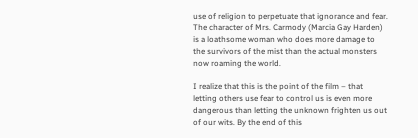use of religion to perpetuate that ignorance and fear. The character of Mrs. Carmody (Marcia Gay Harden) is a loathsome woman who does more damage to the survivors of the mist than the actual monsters now roaming the world.

I realize that this is the point of the film – that letting others use fear to control us is even more dangerous than letting the unknown frighten us out of our wits. By the end of this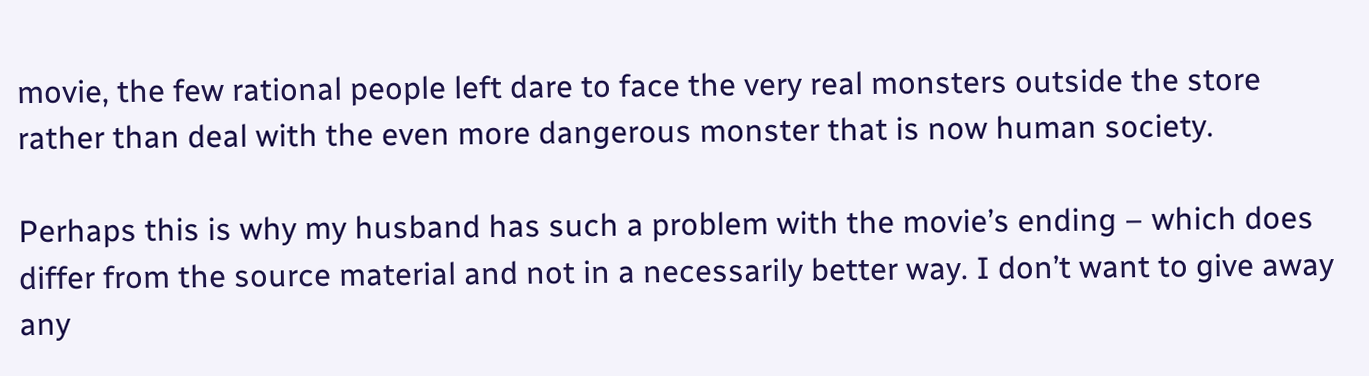movie, the few rational people left dare to face the very real monsters outside the store rather than deal with the even more dangerous monster that is now human society.

Perhaps this is why my husband has such a problem with the movie’s ending – which does differ from the source material and not in a necessarily better way. I don’t want to give away any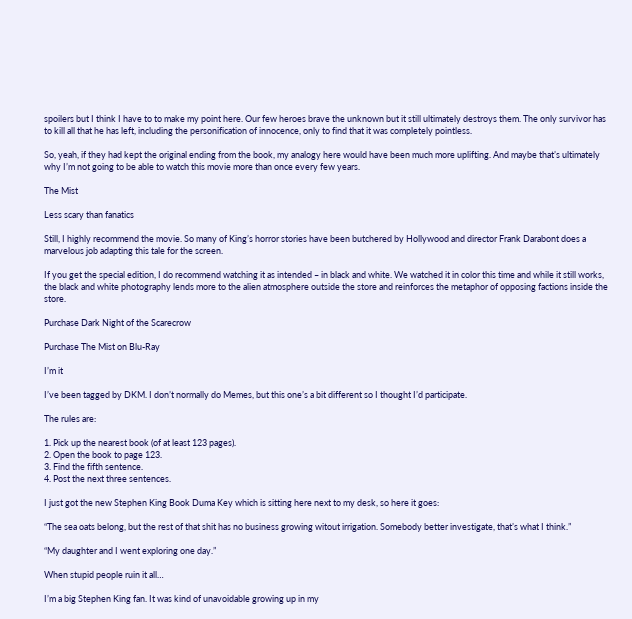spoilers but I think I have to to make my point here. Our few heroes brave the unknown but it still ultimately destroys them. The only survivor has to kill all that he has left, including the personification of innocence, only to find that it was completely pointless.

So, yeah, if they had kept the original ending from the book, my analogy here would have been much more uplifting. And maybe that’s ultimately why I’m not going to be able to watch this movie more than once every few years.

The Mist

Less scary than fanatics

Still, I highly recommend the movie. So many of King’s horror stories have been butchered by Hollywood and director Frank Darabont does a marvelous job adapting this tale for the screen.

If you get the special edition, I do recommend watching it as intended – in black and white. We watched it in color this time and while it still works, the black and white photography lends more to the alien atmosphere outside the store and reinforces the metaphor of opposing factions inside the store.

Purchase Dark Night of the Scarecrow

Purchase The Mist on Blu-Ray

I’m it

I’ve been tagged by DKM. I don’t normally do Memes, but this one’s a bit different so I thought I’d participate.

The rules are:

1. Pick up the nearest book (of at least 123 pages).
2. Open the book to page 123.
3. Find the fifth sentence.
4. Post the next three sentences.

I just got the new Stephen King Book Duma Key which is sitting here next to my desk, so here it goes:

“The sea oats belong, but the rest of that shit has no business growing witout irrigation. Somebody better investigate, that’s what I think.”

“My daughter and I went exploring one day.”

When stupid people ruin it all…

I’m a big Stephen King fan. It was kind of unavoidable growing up in my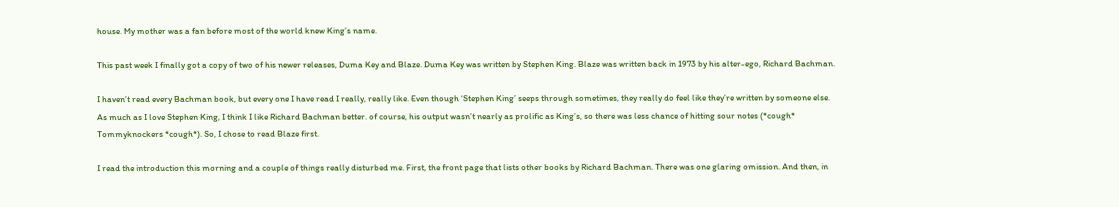house. My mother was a fan before most of the world knew King’s name.

This past week I finally got a copy of two of his newer releases, Duma Key and Blaze. Duma Key was written by Stephen King. Blaze was written back in 1973 by his alter-ego, Richard Bachman.

I haven’t read every Bachman book, but every one I have read I really, really like. Even though ‘Stephen King’ seeps through sometimes, they really do feel like they’re written by someone else. As much as I love Stephen King, I think I like Richard Bachman better. of course, his output wasn’t nearly as prolific as King’s, so there was less chance of hitting sour notes (*cough* Tommyknockers *cough*). So, I chose to read Blaze first.

I read the introduction this morning and a couple of things really disturbed me. First, the front page that lists other books by Richard Bachman. There was one glaring omission. And then, in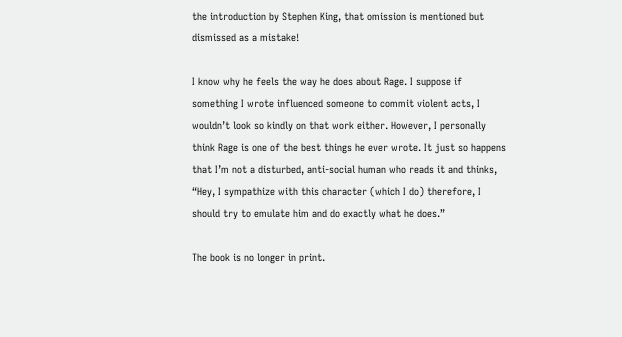the introduction by Stephen King, that omission is mentioned but dismissed as a mistake!

I know why he feels the way he does about Rage. I suppose if something I wrote influenced someone to commit violent acts, I wouldn’t look so kindly on that work either. However, I personally think Rage is one of the best things he ever wrote. It just so happens that I’m not a disturbed, anti-social human who reads it and thinks, “Hey, I sympathize with this character (which I do) therefore, I should try to emulate him and do exactly what he does.”

The book is no longer in print.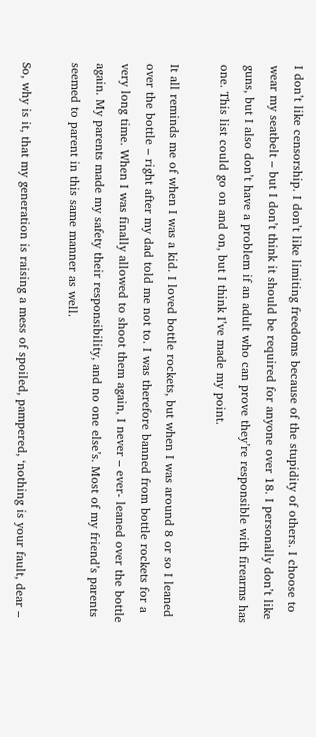I don’t like censorship. I don’t like limiting freedoms because of the stupidity of others. I choose to wear my seatbelt – but I don’t think it should be required for anyone over 18. I personally don’t like guns, but I also don’t have a problem if an adult who can prove they’re responsible with firearms has one. This list could go on and on, but I think I’ve made my point.

It all reminds me of when I was a kid. I loved bottle rockets, but when I was around 8 or so I leaned over the bottle – right after my dad told me not to. I was therefore banned from bottle rockets for a very long time. When I was finally allowed to shoot them again, I never – ever- leaned over the bottle again. My parents made my safety their responsibility, and no one else’s. Most of my friend’s parents seemed to parent in this same manner as well.

So, why is it, that my generation is raising a mess of spoiled, pampered, ‘nothing is your fault, dear –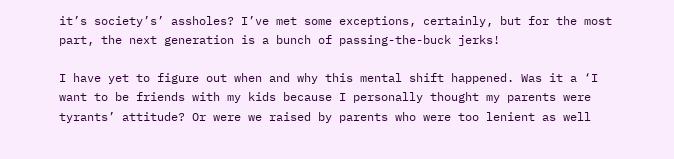it’s society’s’ assholes? I’ve met some exceptions, certainly, but for the most part, the next generation is a bunch of passing-the-buck jerks!

I have yet to figure out when and why this mental shift happened. Was it a ‘I want to be friends with my kids because I personally thought my parents were tyrants’ attitude? Or were we raised by parents who were too lenient as well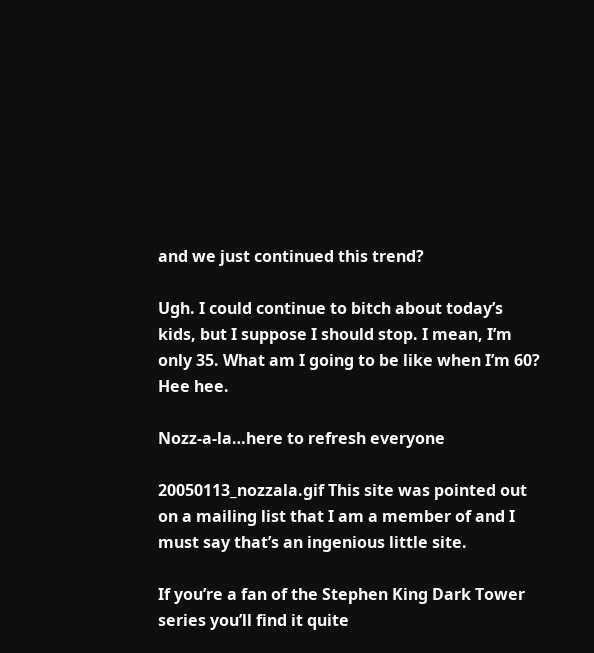and we just continued this trend?

Ugh. I could continue to bitch about today’s kids, but I suppose I should stop. I mean, I’m only 35. What am I going to be like when I’m 60? Hee hee.

Nozz-a-la…here to refresh everyone

20050113_nozzala.gif This site was pointed out on a mailing list that I am a member of and I must say that’s an ingenious little site.

If you’re a fan of the Stephen King Dark Tower series you’ll find it quite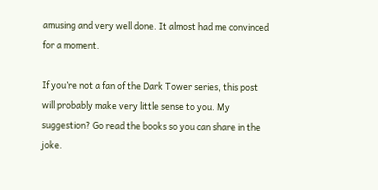amusing and very well done. It almost had me convinced for a moment.

If you’re not a fan of the Dark Tower series, this post will probably make very little sense to you. My suggestion? Go read the books so you can share in the joke.